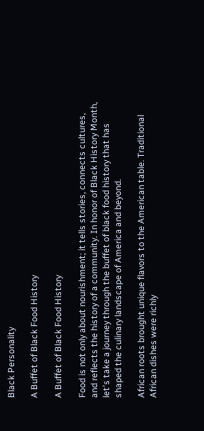Black Personality

A Buffet of Black Food History

A Buffet of Black Food History

Food is not only about nourishment; it tells stories, connects cultures, and reflects the history of a community. In honor of Black History Month, let’s take a journey through the buffet of black food history that has shaped the culinary landscape of America and beyond.

African roots brought unique flavors to the American table. Traditional African dishes were richly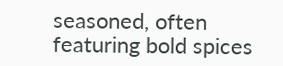seasoned, often featuring bold spices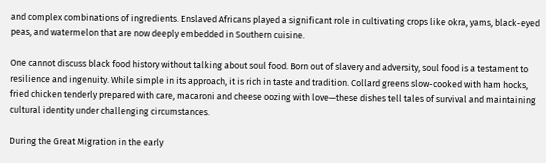and complex combinations of ingredients. Enslaved Africans played a significant role in cultivating crops like okra, yams, black-eyed peas, and watermelon that are now deeply embedded in Southern cuisine.

One cannot discuss black food history without talking about soul food. Born out of slavery and adversity, soul food is a testament to resilience and ingenuity. While simple in its approach, it is rich in taste and tradition. Collard greens slow-cooked with ham hocks, fried chicken tenderly prepared with care, macaroni and cheese oozing with love—these dishes tell tales of survival and maintaining cultural identity under challenging circumstances.

During the Great Migration in the early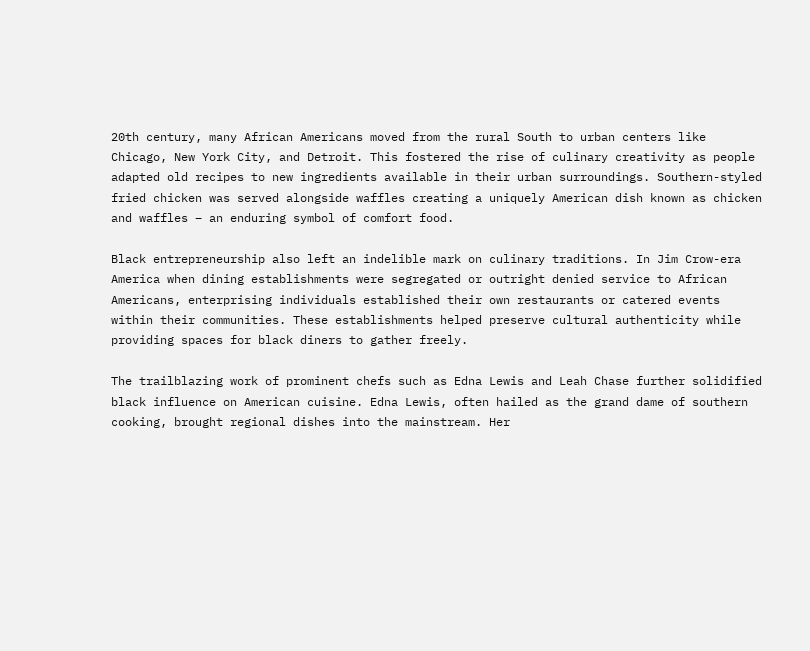20th century, many African Americans moved from the rural South to urban centers like Chicago, New York City, and Detroit. This fostered the rise of culinary creativity as people adapted old recipes to new ingredients available in their urban surroundings. Southern-styled fried chicken was served alongside waffles creating a uniquely American dish known as chicken and waffles – an enduring symbol of comfort food.

Black entrepreneurship also left an indelible mark on culinary traditions. In Jim Crow-era America when dining establishments were segregated or outright denied service to African Americans, enterprising individuals established their own restaurants or catered events within their communities. These establishments helped preserve cultural authenticity while providing spaces for black diners to gather freely.

The trailblazing work of prominent chefs such as Edna Lewis and Leah Chase further solidified black influence on American cuisine. Edna Lewis, often hailed as the grand dame of southern cooking, brought regional dishes into the mainstream. Her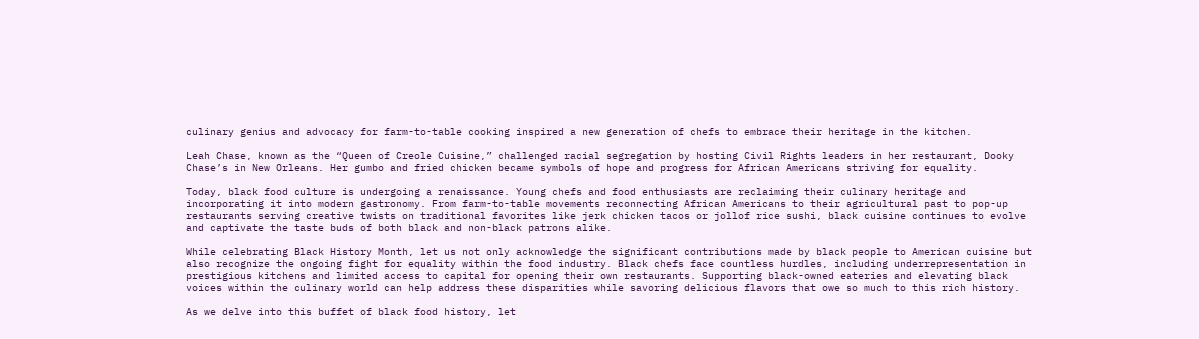culinary genius and advocacy for farm-to-table cooking inspired a new generation of chefs to embrace their heritage in the kitchen.

Leah Chase, known as the “Queen of Creole Cuisine,” challenged racial segregation by hosting Civil Rights leaders in her restaurant, Dooky Chase’s in New Orleans. Her gumbo and fried chicken became symbols of hope and progress for African Americans striving for equality.

Today, black food culture is undergoing a renaissance. Young chefs and food enthusiasts are reclaiming their culinary heritage and incorporating it into modern gastronomy. From farm-to-table movements reconnecting African Americans to their agricultural past to pop-up restaurants serving creative twists on traditional favorites like jerk chicken tacos or jollof rice sushi, black cuisine continues to evolve and captivate the taste buds of both black and non-black patrons alike.

While celebrating Black History Month, let us not only acknowledge the significant contributions made by black people to American cuisine but also recognize the ongoing fight for equality within the food industry. Black chefs face countless hurdles, including underrepresentation in prestigious kitchens and limited access to capital for opening their own restaurants. Supporting black-owned eateries and elevating black voices within the culinary world can help address these disparities while savoring delicious flavors that owe so much to this rich history.

As we delve into this buffet of black food history, let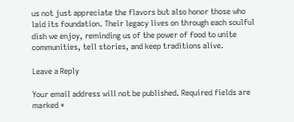us not just appreciate the flavors but also honor those who laid its foundation. Their legacy lives on through each soulful dish we enjoy, reminding us of the power of food to unite communities, tell stories, and keep traditions alive.

Leave a Reply

Your email address will not be published. Required fields are marked *